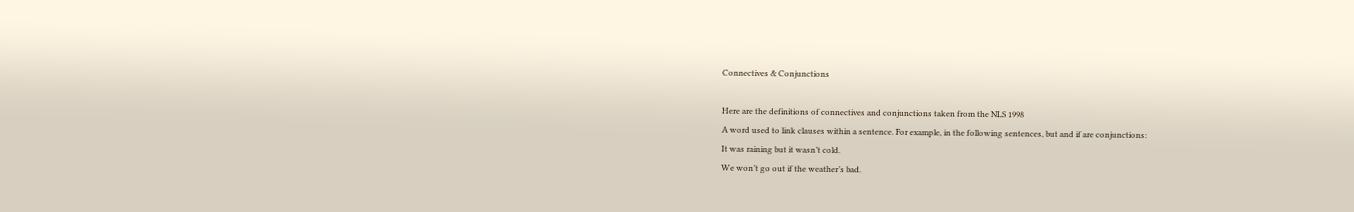Connectives & Conjunctions

Here are the definitions of connectives and conjunctions taken from the NLS 1998
A word used to link clauses within a sentence. For example, in the following sentences, but and if are conjunctions:
It was raining but it wasn’t cold.
We won’t go out if the weather’s bad.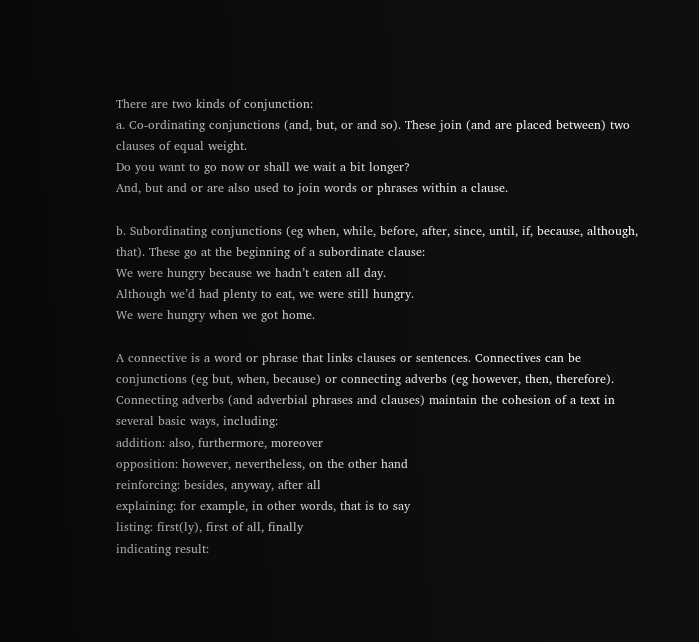There are two kinds of conjunction:
a. Co-ordinating conjunctions (and, but, or and so). These join (and are placed between) two clauses of equal weight.
Do you want to go now or shall we wait a bit longer?
And, but and or are also used to join words or phrases within a clause.

b. Subordinating conjunctions (eg when, while, before, after, since, until, if, because, although, that). These go at the beginning of a subordinate clause:
We were hungry because we hadn’t eaten all day.
Although we’d had plenty to eat, we were still hungry.
We were hungry when we got home.

A connective is a word or phrase that links clauses or sentences. Connectives can be conjunctions (eg but, when, because) or connecting adverbs (eg however, then, therefore).
Connecting adverbs (and adverbial phrases and clauses) maintain the cohesion of a text in several basic ways, including:
addition: also, furthermore, moreover
opposition: however, nevertheless, on the other hand
reinforcing: besides, anyway, after all
explaining: for example, in other words, that is to say
listing: first(ly), first of all, finally
indicating result: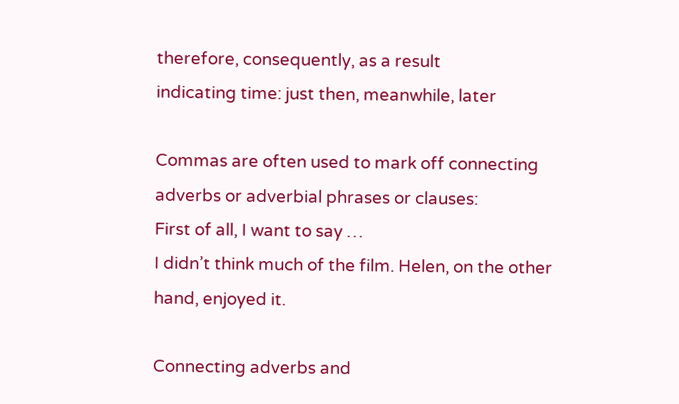therefore, consequently, as a result
indicating time: just then, meanwhile, later

Commas are often used to mark off connecting adverbs or adverbial phrases or clauses:
First of all, I want to say …
I didn’t think much of the film. Helen, on the other hand, enjoyed it.

Connecting adverbs and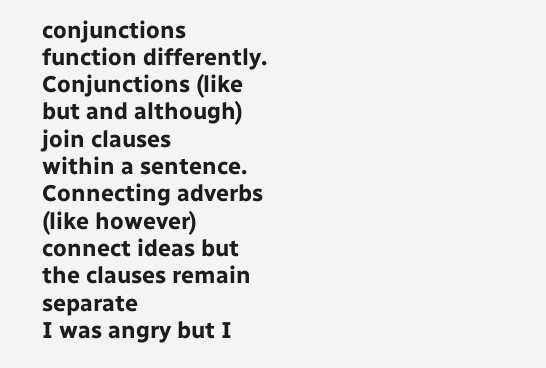conjunctions function differently. Conjunctions (like but and although) join clauses
within a sentence. Connecting adverbs (like however) connect ideas but the clauses remain separate
I was angry but I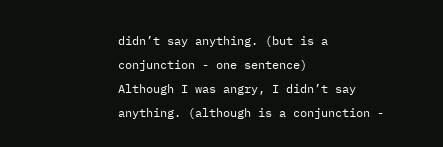didn’t say anything. (but is a conjunction - one sentence)
Although I was angry, I didn’t say anything. (although is a conjunction -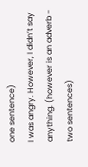one sentence)
I was angry. However, I didn’t say anything. (however is an adverb - two sentences)